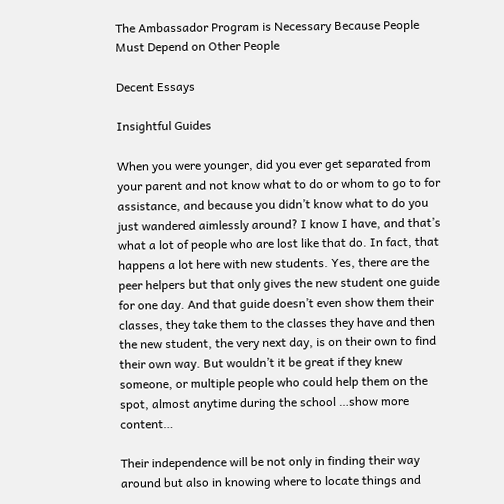The Ambassador Program is Necessary Because People Must Depend on Other People

Decent Essays

Insightful Guides

When you were younger, did you ever get separated from your parent and not know what to do or whom to go to for assistance, and because you didn’t know what to do you just wandered aimlessly around? I know I have, and that’s what a lot of people who are lost like that do. In fact, that happens a lot here with new students. Yes, there are the peer helpers but that only gives the new student one guide for one day. And that guide doesn’t even show them their classes, they take them to the classes they have and then the new student, the very next day, is on their own to find their own way. But wouldn’t it be great if they knew someone, or multiple people who could help them on the spot, almost anytime during the school …show more content…

Their independence will be not only in finding their way around but also in knowing where to locate things and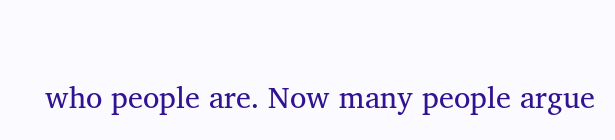who people are. Now many people argue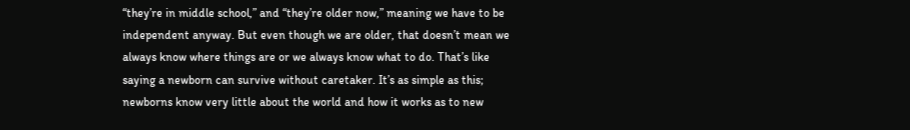“they’re in middle school,” and “they’re older now,” meaning we have to be independent anyway. But even though we are older, that doesn’t mean we always know where things are or we always know what to do. That’s like saying a newborn can survive without caretaker. It’s as simple as this; newborns know very little about the world and how it works as to new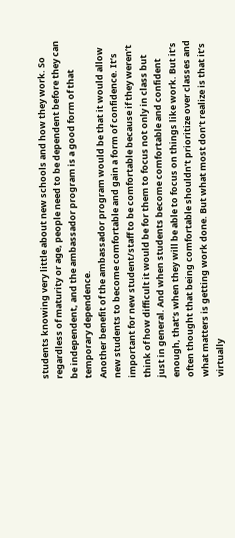students knowing very little about new schools and how they work. So regardless of maturity or age, people need to be dependent before they can be independent, and the ambassador program is a good form of that temporary dependence.
Another benefit of the ambassador program would be that it would allow new students to become comfortable and gain a form of confidence. It’s important for new student/staff to be comfortable because if they weren’t think of how difficult it would be for them to focus not only in class but just in general. And when students become comfortable and confident enough, that’s when they will be able to focus on things like work. But it’s often thought that being comfortable shouldn’t prioritize over classes and what matters is getting work done. But what most don’t realize is that it’s virtually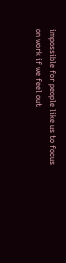impossible for people like us to focus on work if we feel out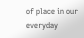of place in our everyday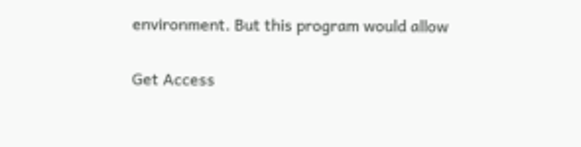environment. But this program would allow

Get Access